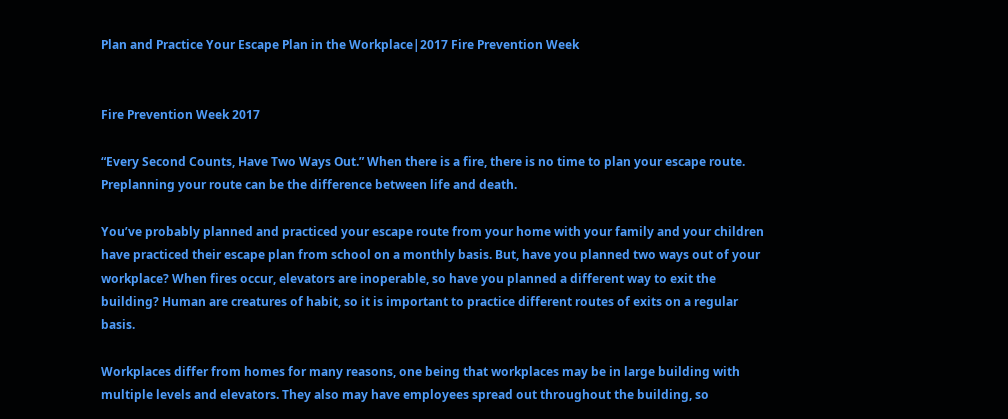Plan and Practice Your Escape Plan in the Workplace|2017 Fire Prevention Week


Fire Prevention Week 2017

“Every Second Counts, Have Two Ways Out.” When there is a fire, there is no time to plan your escape route. Preplanning your route can be the difference between life and death.

You’ve probably planned and practiced your escape route from your home with your family and your children have practiced their escape plan from school on a monthly basis. But, have you planned two ways out of your workplace? When fires occur, elevators are inoperable, so have you planned a different way to exit the building? Human are creatures of habit, so it is important to practice different routes of exits on a regular basis.

Workplaces differ from homes for many reasons, one being that workplaces may be in large building with multiple levels and elevators. They also may have employees spread out throughout the building, so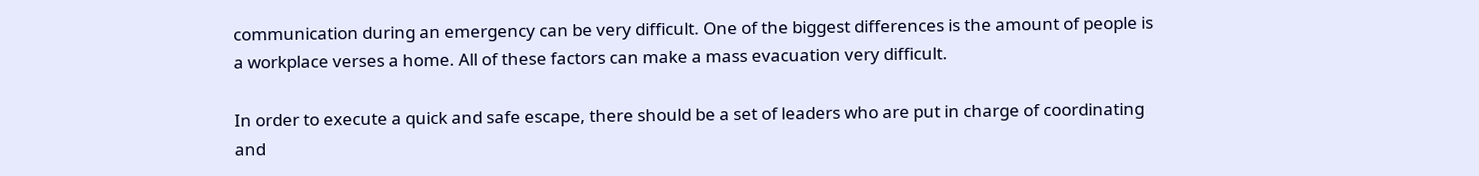communication during an emergency can be very difficult. One of the biggest differences is the amount of people is a workplace verses a home. All of these factors can make a mass evacuation very difficult.

In order to execute a quick and safe escape, there should be a set of leaders who are put in charge of coordinating and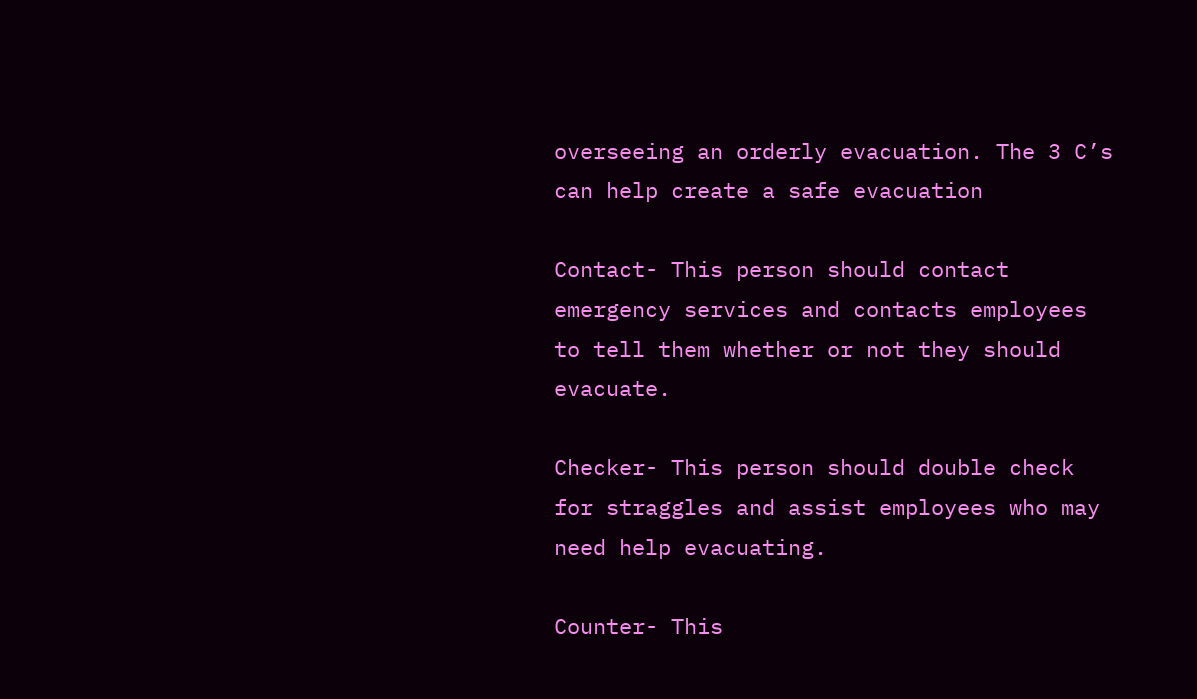overseeing an orderly evacuation. The 3 C’s can help create a safe evacuation

Contact- This person should contact emergency services and contacts employees to tell them whether or not they should evacuate.

Checker- This person should double check for straggles and assist employees who may need help evacuating.

Counter- This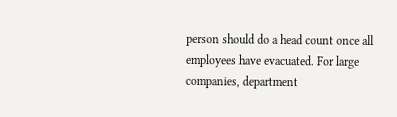person should do a head count once all employees have evacuated. For large companies, department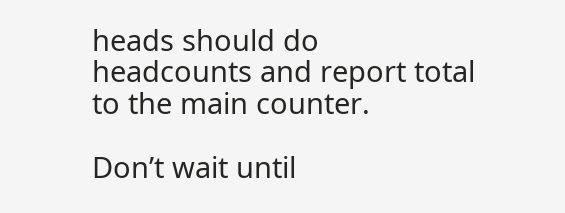heads should do headcounts and report total to the main counter.

Don’t wait until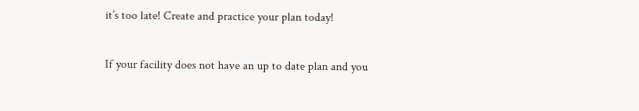it’s too late! Create and practice your plan today!

If your facility does not have an up to date plan and you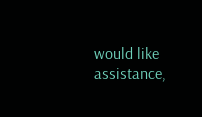would like assistance,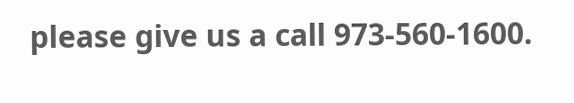please give us a call 973-560-1600.